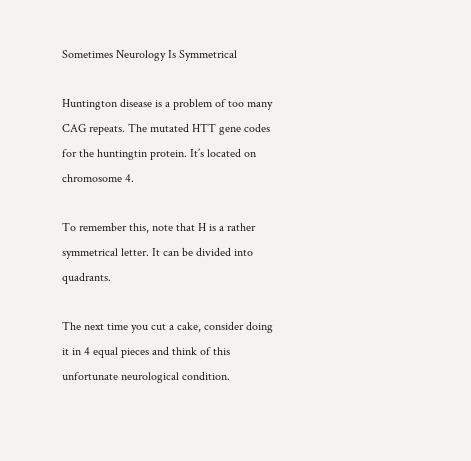Sometimes Neurology Is Symmetrical

Huntington disease is a problem of too many CAG repeats. The mutated HTT gene codes for the huntingtin protein. It’s located on chromosome 4.

To remember this, note that H is a rather symmetrical letter. It can be divided into quadrants.

The next time you cut a cake, consider doing it in 4 equal pieces and think of this unfortunate neurological condition.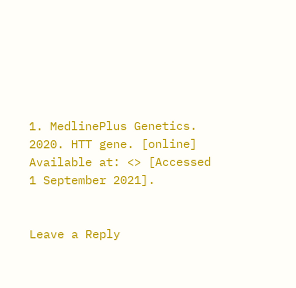1. MedlinePlus Genetics. 2020. HTT gene. [online] Available at: <> [Accessed 1 September 2021].


Leave a Reply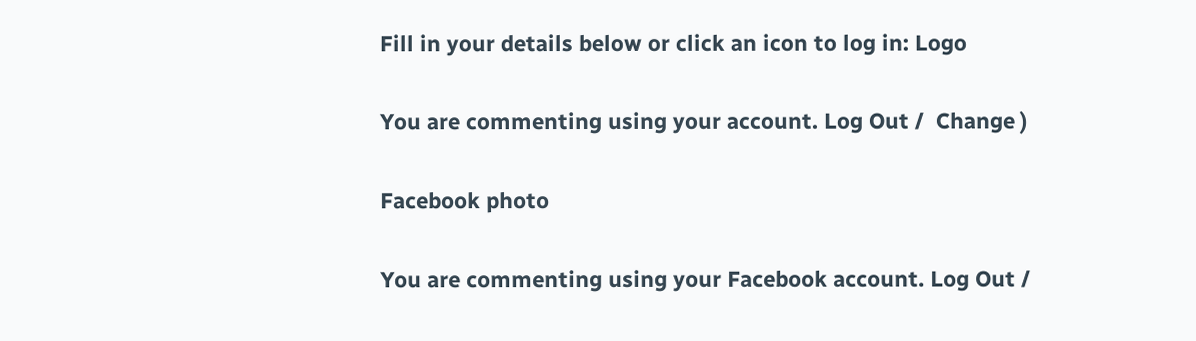Fill in your details below or click an icon to log in: Logo

You are commenting using your account. Log Out /  Change )

Facebook photo

You are commenting using your Facebook account. Log Out /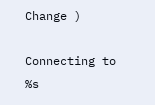Change )

Connecting to %s